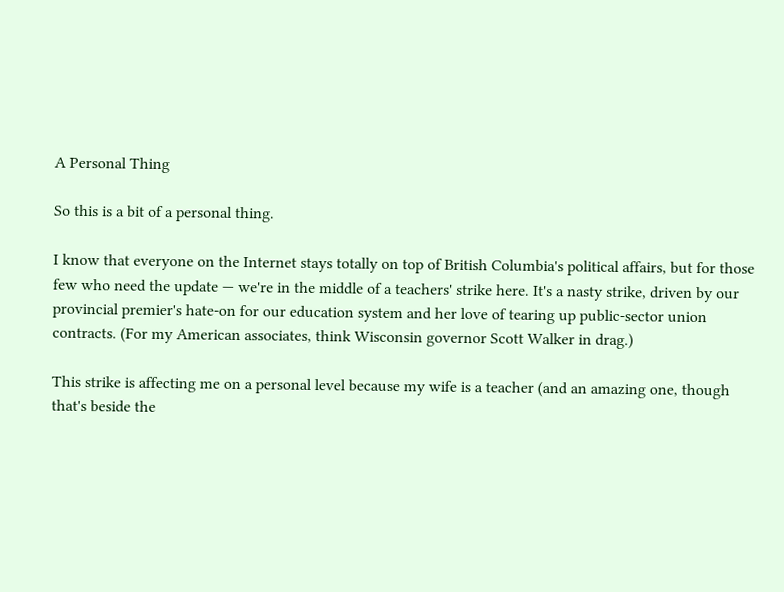A Personal Thing

So this is a bit of a personal thing.

I know that everyone on the Internet stays totally on top of British Columbia's political affairs, but for those few who need the update — we're in the middle of a teachers' strike here. It's a nasty strike, driven by our provincial premier's hate-on for our education system and her love of tearing up public-sector union contracts. (For my American associates, think Wisconsin governor Scott Walker in drag.)

This strike is affecting me on a personal level because my wife is a teacher (and an amazing one, though that's beside the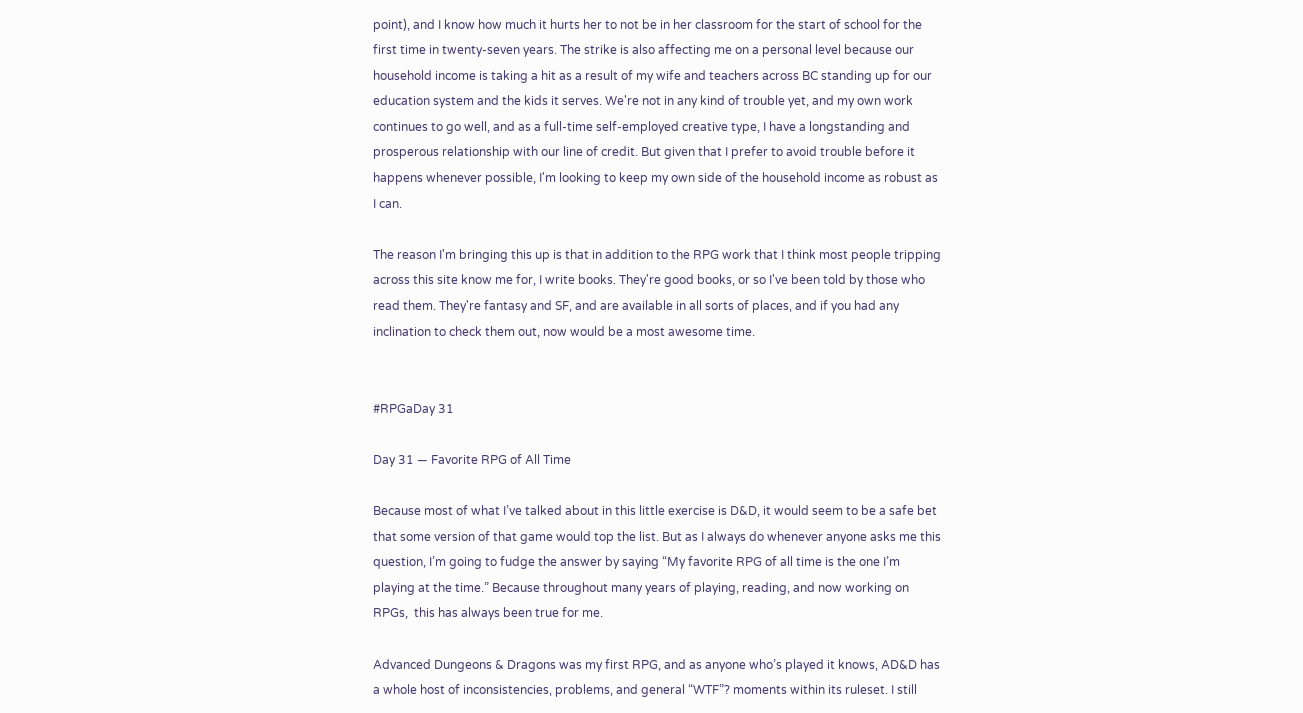point), and I know how much it hurts her to not be in her classroom for the start of school for the first time in twenty-seven years. The strike is also affecting me on a personal level because our household income is taking a hit as a result of my wife and teachers across BC standing up for our education system and the kids it serves. We're not in any kind of trouble yet, and my own work continues to go well, and as a full-time self-employed creative type, I have a longstanding and prosperous relationship with our line of credit. But given that I prefer to avoid trouble before it happens whenever possible, I'm looking to keep my own side of the household income as robust as I can.

The reason I'm bringing this up is that in addition to the RPG work that I think most people tripping across this site know me for, I write books. They're good books, or so I've been told by those who read them. They're fantasy and SF, and are available in all sorts of places, and if you had any inclination to check them out, now would be a most awesome time.


#RPGaDay 31

Day 31 — Favorite RPG of All Time

Because most of what I’ve talked about in this little exercise is D&D, it would seem to be a safe bet that some version of that game would top the list. But as I always do whenever anyone asks me this question, I’m going to fudge the answer by saying “My favorite RPG of all time is the one I’m playing at the time.” Because throughout many years of playing, reading, and now working on RPGs,  this has always been true for me.

Advanced Dungeons & Dragons was my first RPG, and as anyone who’s played it knows, AD&D has a whole host of inconsistencies, problems, and general “WTF”? moments within its ruleset. I still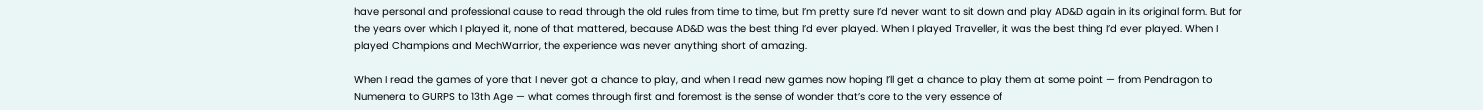have personal and professional cause to read through the old rules from time to time, but I’m pretty sure I’d never want to sit down and play AD&D again in its original form. But for the years over which I played it, none of that mattered, because AD&D was the best thing I’d ever played. When I played Traveller, it was the best thing I’d ever played. When I played Champions and MechWarrior, the experience was never anything short of amazing.

When I read the games of yore that I never got a chance to play, and when I read new games now hoping I’ll get a chance to play them at some point — from Pendragon to Numenera to GURPS to 13th Age — what comes through first and foremost is the sense of wonder that’s core to the very essence of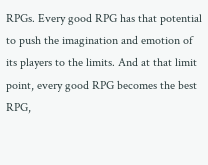RPGs. Every good RPG has that potential to push the imagination and emotion of its players to the limits. And at that limit point, every good RPG becomes the best RPG,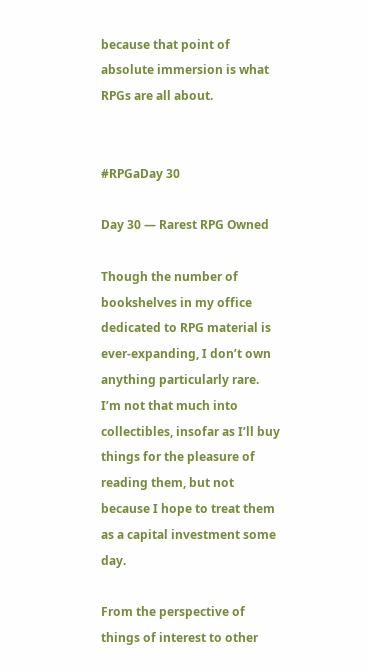because that point of absolute immersion is what RPGs are all about.


#RPGaDay 30

Day 30 — Rarest RPG Owned

Though the number of bookshelves in my office dedicated to RPG material is ever-expanding, I don’t own anything particularly rare. I’m not that much into collectibles, insofar as I’ll buy things for the pleasure of reading them, but not because I hope to treat them as a capital investment some day.

From the perspective of things of interest to other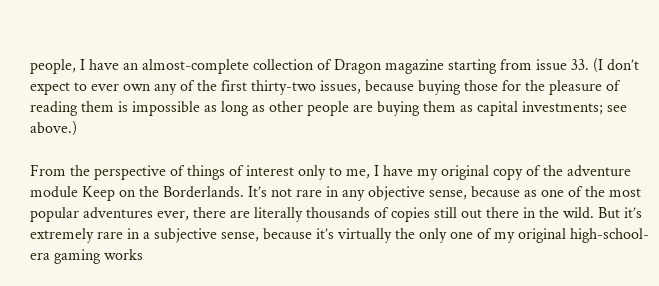people, I have an almost-complete collection of Dragon magazine starting from issue 33. (I don’t expect to ever own any of the first thirty-two issues, because buying those for the pleasure of reading them is impossible as long as other people are buying them as capital investments; see above.)

From the perspective of things of interest only to me, I have my original copy of the adventure module Keep on the Borderlands. It’s not rare in any objective sense, because as one of the most popular adventures ever, there are literally thousands of copies still out there in the wild. But it’s extremely rare in a subjective sense, because it’s virtually the only one of my original high-school-era gaming works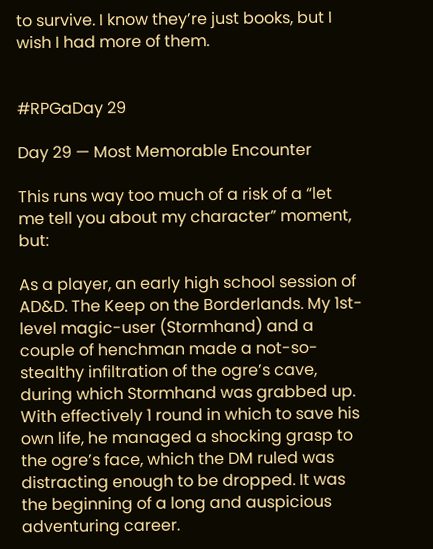to survive. I know they’re just books, but I wish I had more of them.


#RPGaDay 29

Day 29 — Most Memorable Encounter

This runs way too much of a risk of a “let me tell you about my character” moment, but:

As a player, an early high school session of AD&D. The Keep on the Borderlands. My 1st-level magic-user (Stormhand) and a couple of henchman made a not-so-stealthy infiltration of the ogre’s cave, during which Stormhand was grabbed up. With effectively 1 round in which to save his own life, he managed a shocking grasp to the ogre’s face, which the DM ruled was distracting enough to be dropped. It was the beginning of a long and auspicious adventuring career.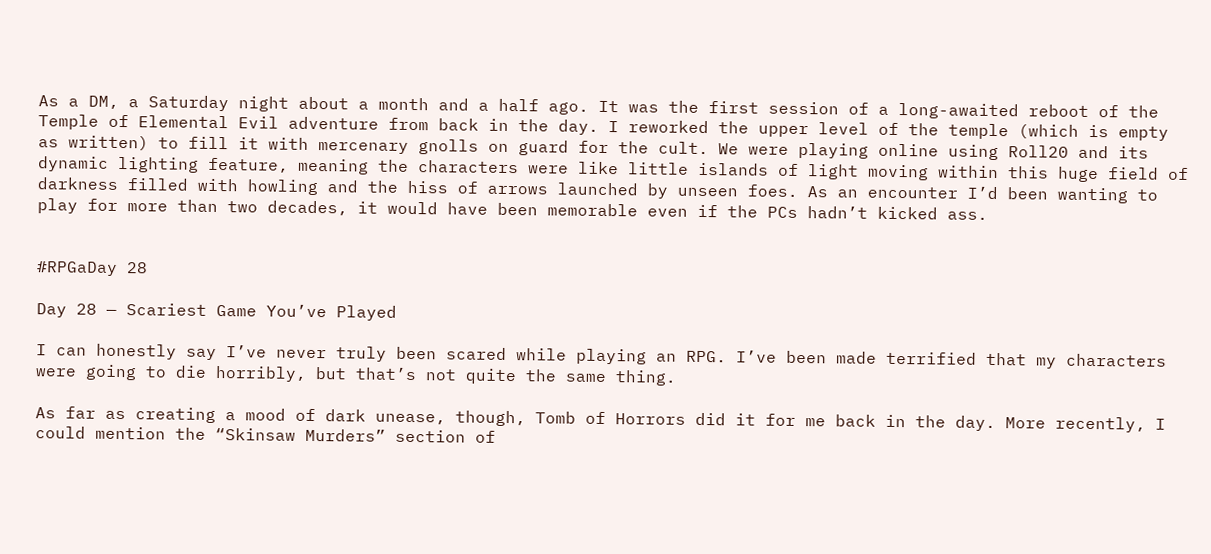As a DM, a Saturday night about a month and a half ago. It was the first session of a long-awaited reboot of the Temple of Elemental Evil adventure from back in the day. I reworked the upper level of the temple (which is empty as written) to fill it with mercenary gnolls on guard for the cult. We were playing online using Roll20 and its dynamic lighting feature, meaning the characters were like little islands of light moving within this huge field of darkness filled with howling and the hiss of arrows launched by unseen foes. As an encounter I’d been wanting to play for more than two decades, it would have been memorable even if the PCs hadn’t kicked ass.


#RPGaDay 28

Day 28 — Scariest Game You’ve Played

I can honestly say I’ve never truly been scared while playing an RPG. I’ve been made terrified that my characters were going to die horribly, but that’s not quite the same thing.

As far as creating a mood of dark unease, though, Tomb of Horrors did it for me back in the day. More recently, I could mention the “Skinsaw Murders” section of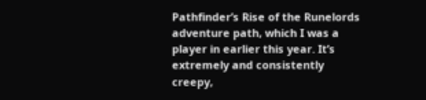Pathfinder’s Rise of the Runelords adventure path, which I was a player in earlier this year. It’s extremely and consistently creepy,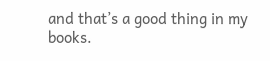and that’s a good thing in my books.